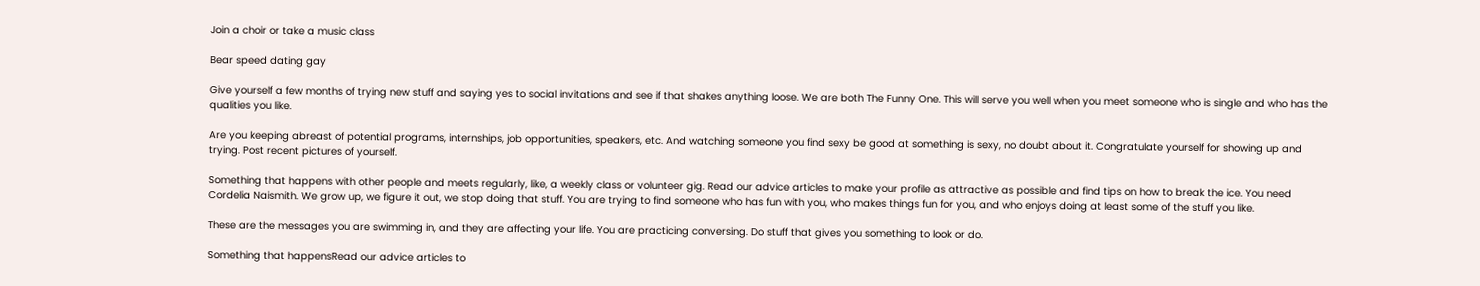Join a choir or take a music class

Bear speed dating gay

Give yourself a few months of trying new stuff and saying yes to social invitations and see if that shakes anything loose. We are both The Funny One. This will serve you well when you meet someone who is single and who has the qualities you like.

Are you keeping abreast of potential programs, internships, job opportunities, speakers, etc. And watching someone you find sexy be good at something is sexy, no doubt about it. Congratulate yourself for showing up and trying. Post recent pictures of yourself.

Something that happens with other people and meets regularly, like, a weekly class or volunteer gig. Read our advice articles to make your profile as attractive as possible and find tips on how to break the ice. You need Cordelia Naismith. We grow up, we figure it out, we stop doing that stuff. You are trying to find someone who has fun with you, who makes things fun for you, and who enjoys doing at least some of the stuff you like.

These are the messages you are swimming in, and they are affecting your life. You are practicing conversing. Do stuff that gives you something to look or do.

Something that happensRead our advice articles to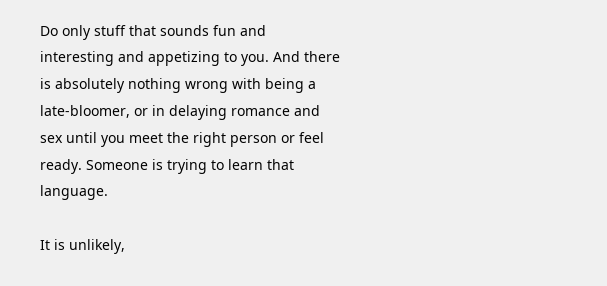Do only stuff that sounds fun and interesting and appetizing to you. And there is absolutely nothing wrong with being a late-bloomer, or in delaying romance and sex until you meet the right person or feel ready. Someone is trying to learn that language.

It is unlikely,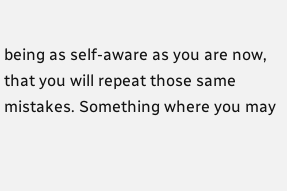being as self-aware as you are now, that you will repeat those same mistakes. Something where you may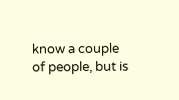know a couple of people, but is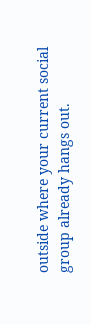outside where your current social group already hangs out.